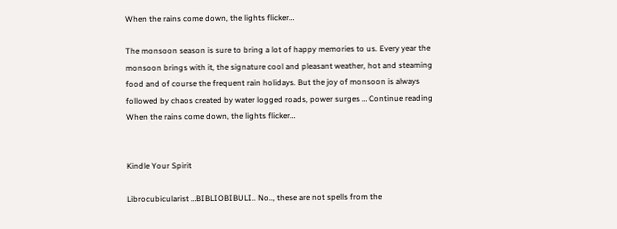When the rains come down, the lights flicker…

The monsoon season is sure to bring a lot of happy memories to us. Every year the monsoon brings with it, the signature cool and pleasant weather, hot and steaming food and of course the frequent rain holidays. But the joy of monsoon is always followed by chaos created by water logged roads, power surges … Continue reading When the rains come down, the lights flicker…


Kindle Your Spirit

Librocubicularist …BIBLIOBIBULI.. No.., these are not spells from the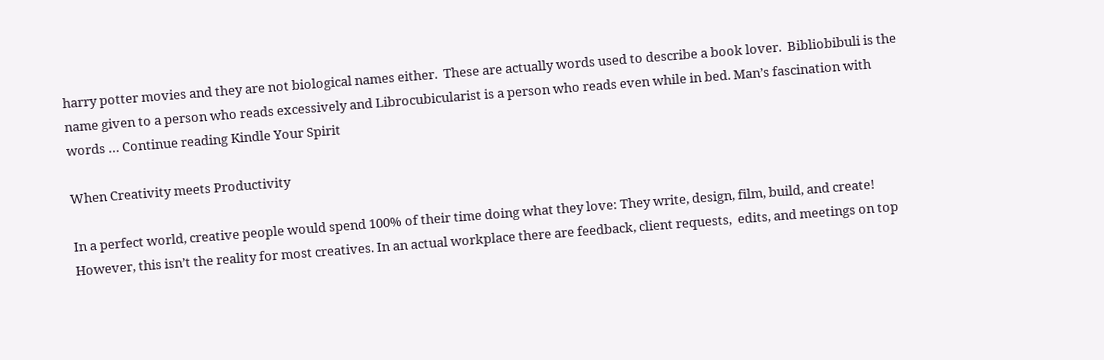harry potter movies and they are not biological names either.  These are actually words used to describe a book lover.  Bibliobibuli is the name given to a person who reads excessively and Librocubicularist is a person who reads even while in bed. Man’s fascination with words … Continue reading Kindle Your Spirit

When Creativity meets Productivity

In a perfect world, creative people would spend 100% of their time doing what they love: They write, design, film, build, and create! However, this isn’t the reality for most creatives. In an actual workplace there are feedback, client requests,  edits, and meetings on top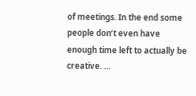of meetings. In the end some people don’t even have enough time left to actually be creative. …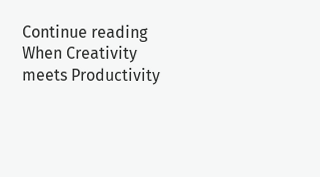Continue reading When Creativity meets Productivity